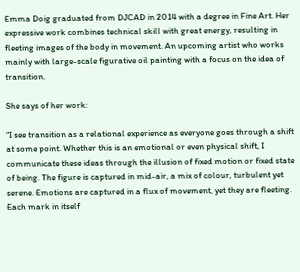Emma Doig graduated from DJCAD in 2014 with a degree in Fine Art. Her expressive work combines technical skill with great energy, resulting in fleeting images of the body in movement. An upcoming artist who works mainly with large-scale figurative oil painting with a focus on the idea of transition.

She says of her work:

“I see transition as a relational experience as everyone goes through a shift at some point. Whether this is an emotional or even physical shift, I communicate these ideas through the illusion of fixed motion or fixed state of being. The figure is captured in mid-air, a mix of colour, turbulent yet serene. Emotions are captured in a flux of movement, yet they are fleeting. Each mark in itself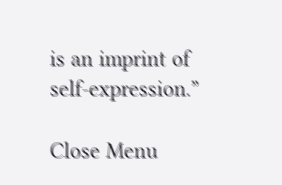is an imprint of self-expression.”

Close Menu